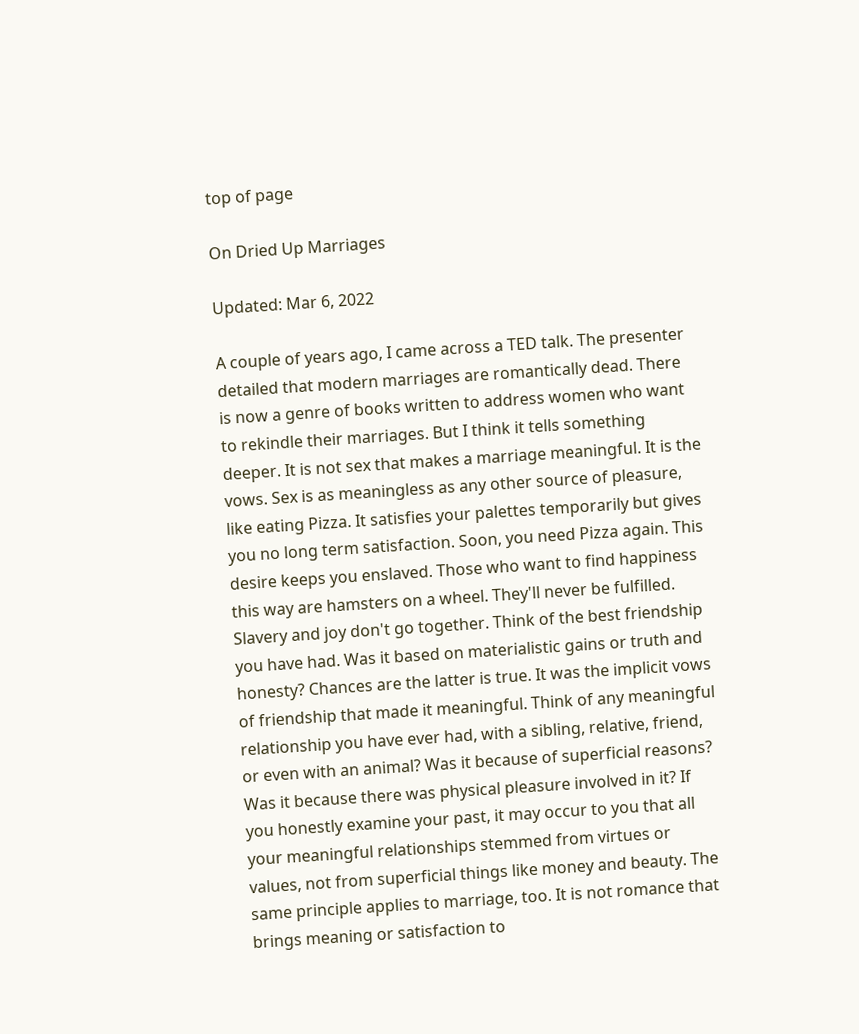top of page

On Dried Up Marriages

Updated: Mar 6, 2022

A couple of years ago, I came across a TED talk. The presenter detailed that modern marriages are romantically dead. There is now a genre of books written to address women who want to rekindle their marriages. But I think it tells something deeper. It is not sex that makes a marriage meaningful. It is the vows. Sex is as meaningless as any other source of pleasure, like eating Pizza. It satisfies your palettes temporarily but gives you no long term satisfaction. Soon, you need Pizza again. This desire keeps you enslaved. Those who want to find happiness this way are hamsters on a wheel. They'll never be fulfilled. Slavery and joy don't go together. Think of the best friendship you have had. Was it based on materialistic gains or truth and honesty? Chances are the latter is true. It was the implicit vows of friendship that made it meaningful. Think of any meaningful relationship you have ever had, with a sibling, relative, friend, or even with an animal? Was it because of superficial reasons? Was it because there was physical pleasure involved in it? If you honestly examine your past, it may occur to you that all your meaningful relationships stemmed from virtues or values, not from superficial things like money and beauty. The same principle applies to marriage, too. It is not romance that brings meaning or satisfaction to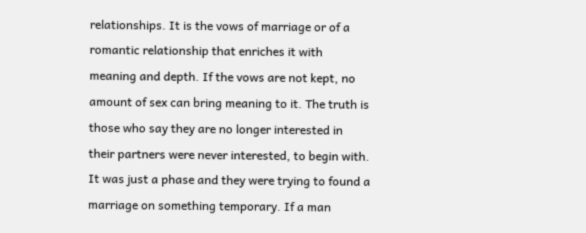relationships. It is the vows of marriage or of a romantic relationship that enriches it with meaning and depth. If the vows are not kept, no amount of sex can bring meaning to it. The truth is those who say they are no longer interested in their partners were never interested, to begin with. It was just a phase and they were trying to found a marriage on something temporary. If a man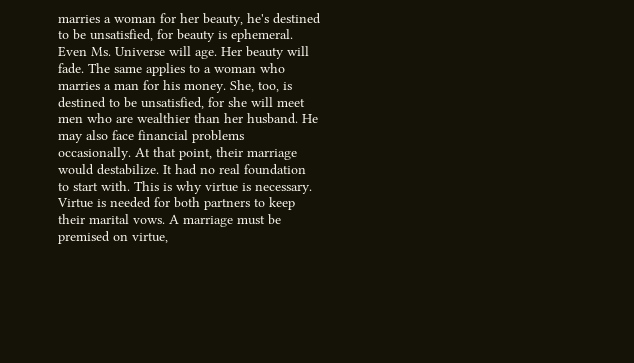marries a woman for her beauty, he's destined to be unsatisfied, for beauty is ephemeral. Even Ms. Universe will age. Her beauty will fade. The same applies to a woman who marries a man for his money. She, too, is destined to be unsatisfied, for she will meet men who are wealthier than her husband. He may also face financial problems occasionally. At that point, their marriage would destabilize. It had no real foundation to start with. This is why virtue is necessary. Virtue is needed for both partners to keep their marital vows. A marriage must be premised on virtue,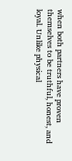when both partners have proven themselves to be truthful, honest, and loyal. Unlike physical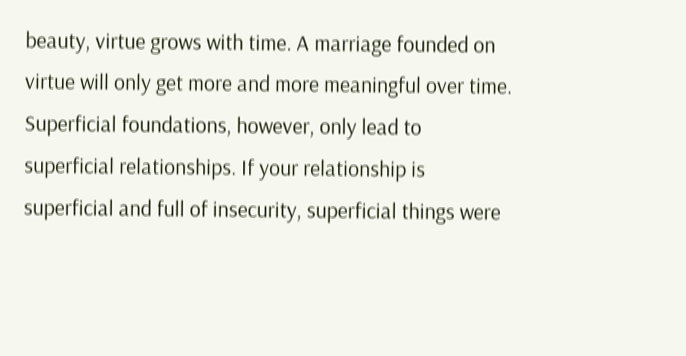beauty, virtue grows with time. A marriage founded on virtue will only get more and more meaningful over time. Superficial foundations, however, only lead to superficial relationships. If your relationship is superficial and full of insecurity, superficial things were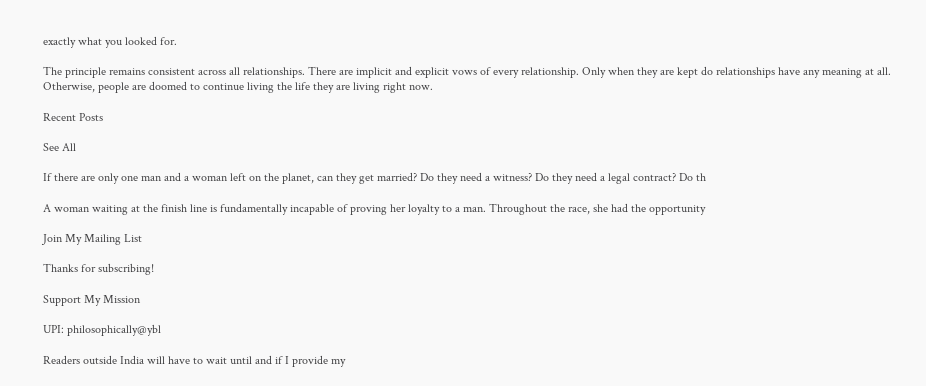exactly what you looked for.

The principle remains consistent across all relationships. There are implicit and explicit vows of every relationship. Only when they are kept do relationships have any meaning at all. Otherwise, people are doomed to continue living the life they are living right now.

Recent Posts

See All

If there are only one man and a woman left on the planet, can they get married? Do they need a witness? Do they need a legal contract? Do th

A woman waiting at the finish line is fundamentally incapable of proving her loyalty to a man. Throughout the race, she had the opportunity

Join My Mailing List

Thanks for subscribing!

Support My Mission

UPI: philosophically@ybl

Readers outside India will have to wait until and if I provide my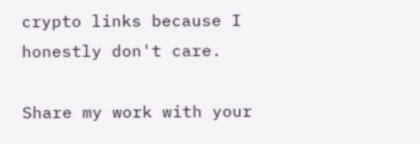crypto links because I honestly don't care.

Share my work with your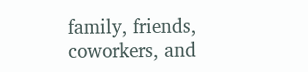family, friends, coworkers, and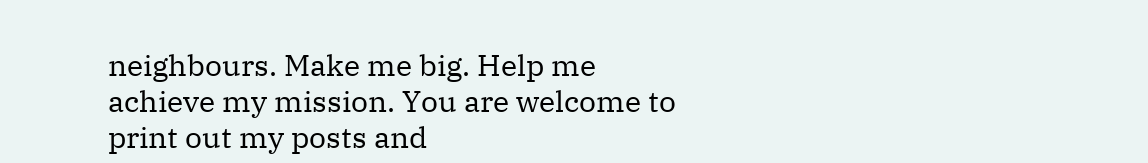neighbours. Make me big. Help me achieve my mission. You are welcome to print out my posts and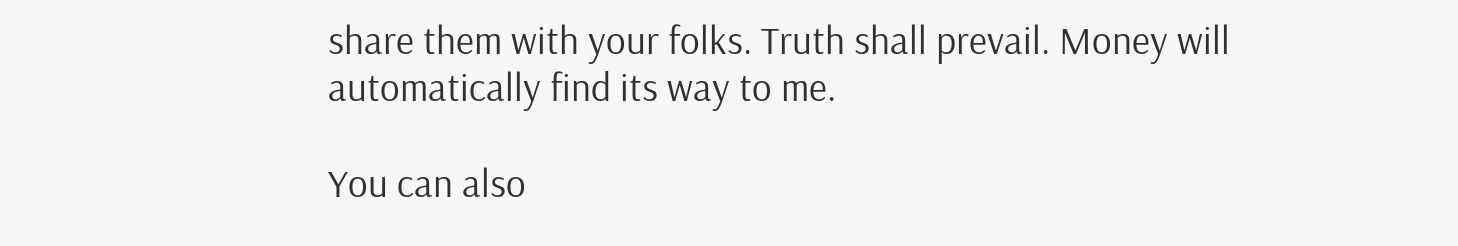share them with your folks. Truth shall prevail. Money will automatically find its way to me.

You can also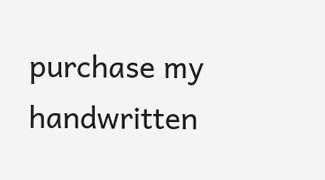purchase my handwritten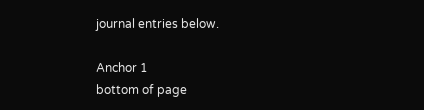journal entries below.

Anchor 1
bottom of page